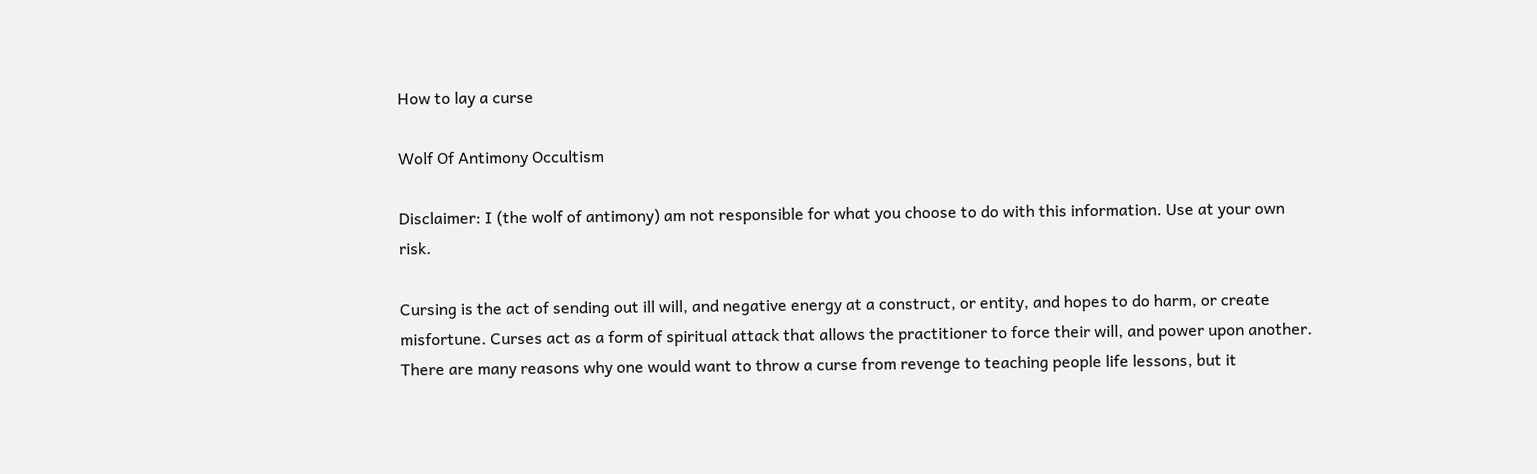How to lay a curse

Wolf Of Antimony Occultism

Disclaimer: I (the wolf of antimony) am not responsible for what you choose to do with this information. Use at your own risk.

Cursing is the act of sending out ill will, and negative energy at a construct, or entity, and hopes to do harm, or create misfortune. Curses act as a form of spiritual attack that allows the practitioner to force their will, and power upon another. There are many reasons why one would want to throw a curse from revenge to teaching people life lessons, but it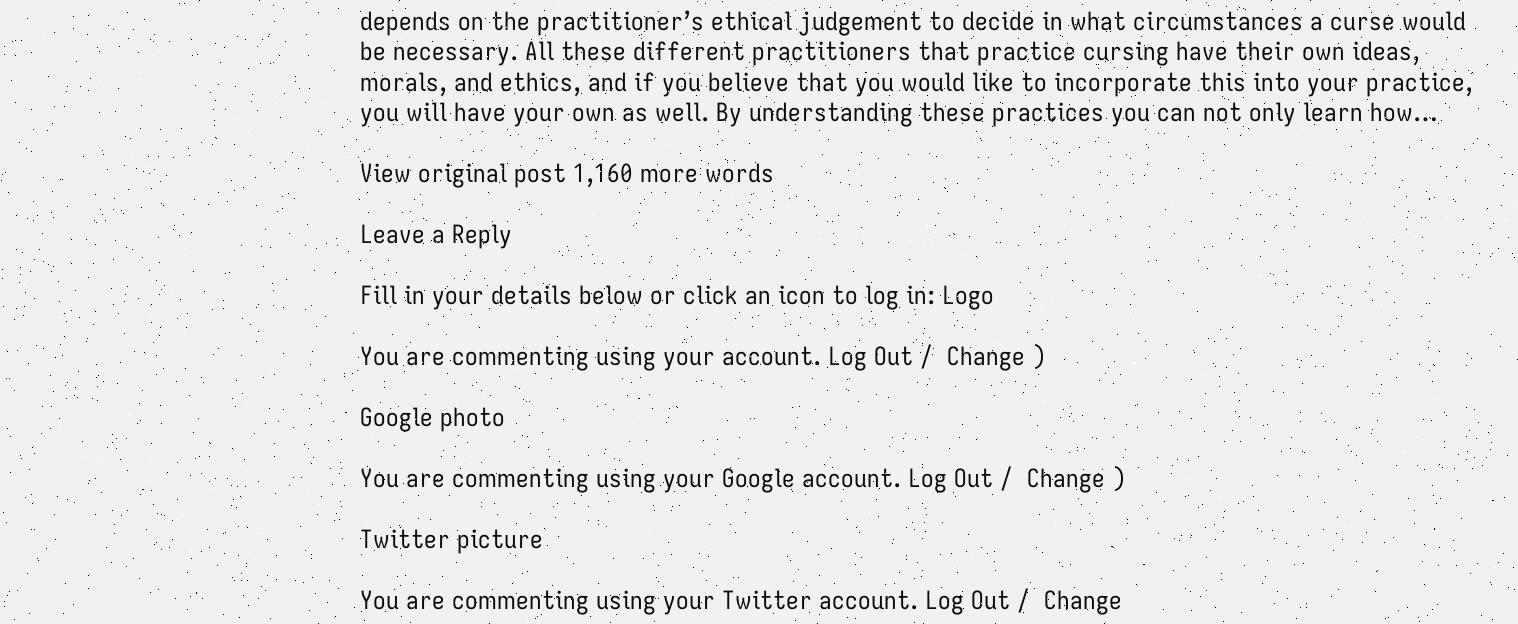depends on the practitioner’s ethical judgement to decide in what circumstances a curse would be necessary. All these different practitioners that practice cursing have their own ideas, morals, and ethics, and if you believe that you would like to incorporate this into your practice, you will have your own as well. By understanding these practices you can not only learn how…

View original post 1,160 more words

Leave a Reply

Fill in your details below or click an icon to log in: Logo

You are commenting using your account. Log Out /  Change )

Google photo

You are commenting using your Google account. Log Out /  Change )

Twitter picture

You are commenting using your Twitter account. Log Out /  Change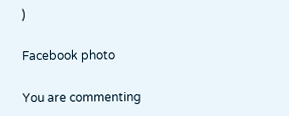)

Facebook photo

You are commenting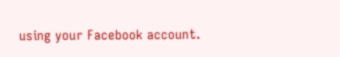using your Facebook account.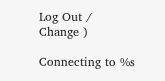Log Out /  Change )

Connecting to %s